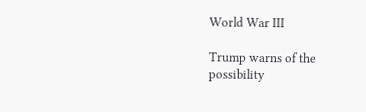World War III

Trump warns of the possibility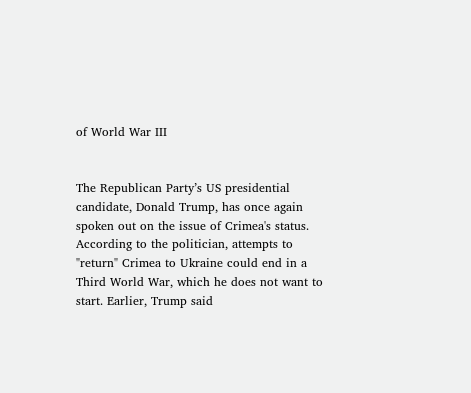of World War III


The Republican Party’s US presidential candidate, Donald Trump, has once again spoken out on the issue of Crimea's status. According to the politician, attempts to "return" Crimea to Ukraine could end in a Third World War, which he does not want to start. Earlier, Trump said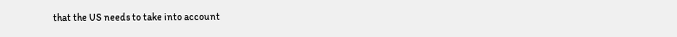that the US needs to take into account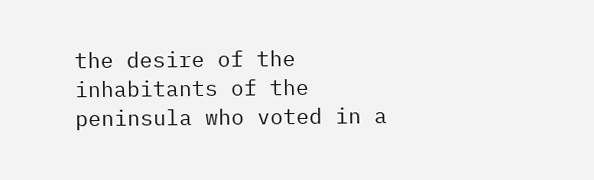the desire of the inhabitants of the peninsula who voted in a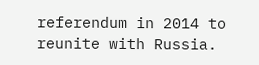referendum in 2014 to reunite with Russia.